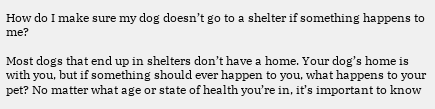How do I make sure my dog doesn’t go to a shelter if something happens to me?

Most dogs that end up in shelters don’t have a home. Your dog’s home is with you, but if something should ever happen to you, what happens to your pet? No matter what age or state of health you’re in, it’s important to know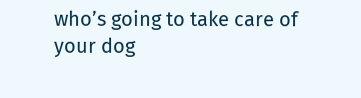who’s going to take care of your dog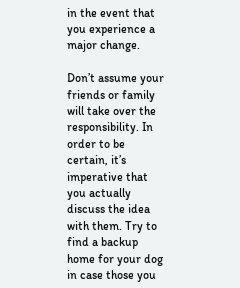in the event that you experience a major change.

Don’t assume your friends or family will take over the responsibility. In order to be certain, it’s imperative that you actually discuss the idea with them. Try to find a backup home for your dog in case those you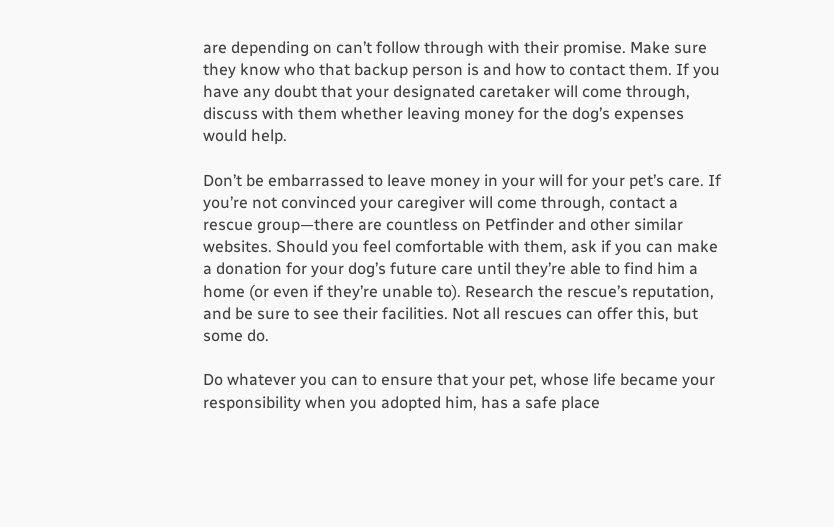are depending on can’t follow through with their promise. Make sure they know who that backup person is and how to contact them. If you have any doubt that your designated caretaker will come through, discuss with them whether leaving money for the dog’s expenses would help.

Don’t be embarrassed to leave money in your will for your pet’s care. If you’re not convinced your caregiver will come through, contact a rescue group—there are countless on Petfinder and other similar websites. Should you feel comfortable with them, ask if you can make a donation for your dog’s future care until they’re able to find him a home (or even if they’re unable to). Research the rescue’s reputation, and be sure to see their facilities. Not all rescues can offer this, but some do.

Do whatever you can to ensure that your pet, whose life became your responsibility when you adopted him, has a safe place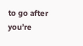to go after you’re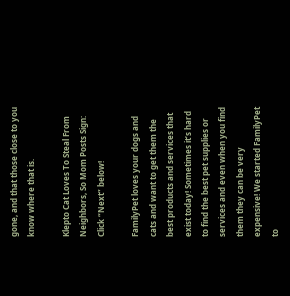gone, and that those close to you know where that is.

Klepto Cat Loves To Steal From Neighbors, So Mom Posts Sign: Click “Next” below!

FamilyPet loves your dogs and cats and want to get them the best products and services that exist today! Sometimes it’s hard to find the best pet supplies or services and even when you find them they can be very expensive! We started FamilyPet to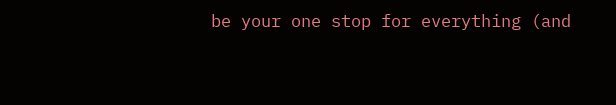be your one stop for everything (and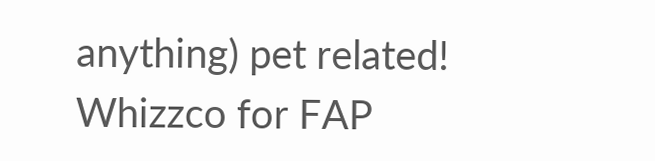anything) pet related!
Whizzco for FAP